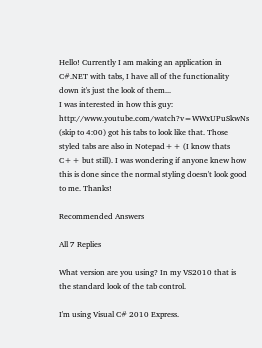Hello! Currently I am making an application in C#.NET with tabs, I have all of the functionality down it's just the look of them...
I was interested in how this guy: http://www.youtube.com/watch?v=WWxUPuSkwNs (skip to 4:00) got his tabs to look like that. Those styled tabs are also in Notepad++ (I know thats C++ but still). I was wondering if anyone knew how this is done since the normal styling doesn't look good to me. Thanks!

Recommended Answers

All 7 Replies

What version are you using? In my VS2010 that is the standard look of the tab control.

I'm using Visual C# 2010 Express.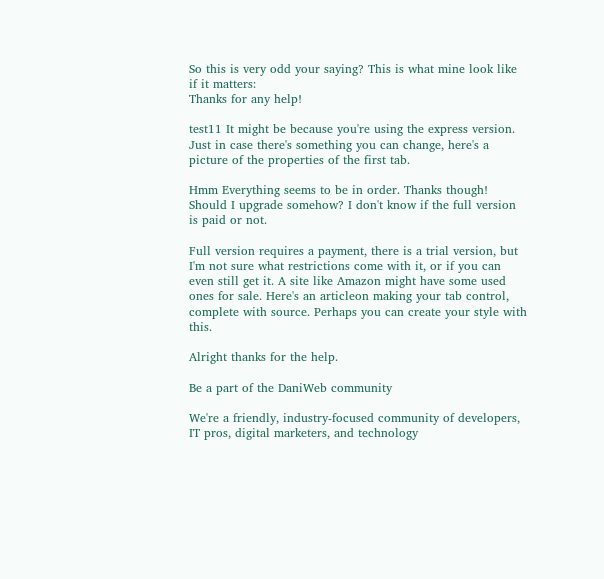So this is very odd your saying? This is what mine look like if it matters:
Thanks for any help!

test11 It might be because you're using the express version. Just in case there's something you can change, here's a picture of the properties of the first tab.

Hmm Everything seems to be in order. Thanks though! Should I upgrade somehow? I don't know if the full version is paid or not.

Full version requires a payment, there is a trial version, but I'm not sure what restrictions come with it, or if you can even still get it. A site like Amazon might have some used ones for sale. Here's an articleon making your tab control, complete with source. Perhaps you can create your style with this.

Alright thanks for the help.

Be a part of the DaniWeb community

We're a friendly, industry-focused community of developers, IT pros, digital marketers, and technology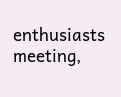enthusiasts meeting,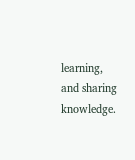learning, and sharing knowledge.